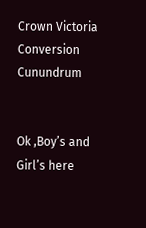Crown Victoria Conversion Cunundrum


Ok ,Boy’s and Girl’s here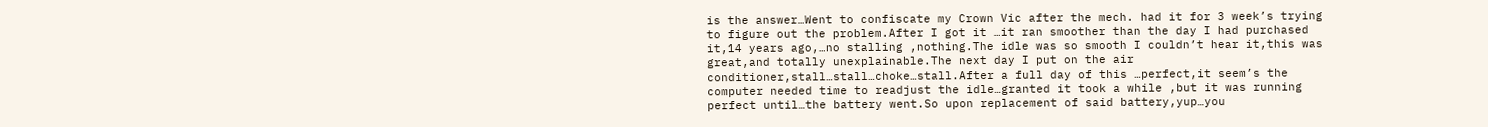is the answer…Went to confiscate my Crown Vic after the mech. had it for 3 week’s trying to figure out the problem.After I got it …it ran smoother than the day I had purchased it,14 years ago,…no stalling ,nothing.The idle was so smooth I couldn’t hear it,this was great,and totally unexplainable.The next day I put on the air conditioner,stall…stall…choke…stall.After a full day of this …perfect,it seem’s the computer needed time to readjust the idle…granted it took a while ,but it was running perfect until…the battery went.So upon replacement of said battery,yup…you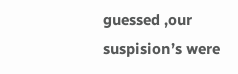guessed ,our suspision’s were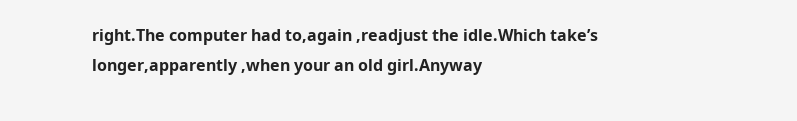right.The computer had to,again ,readjust the idle.Which take’s longer,apparently ,when your an old girl.Anyway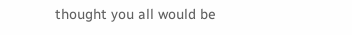thought you all would be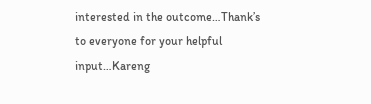interested in the outcome…Thank’s to everyone for your helpful input…Kareng